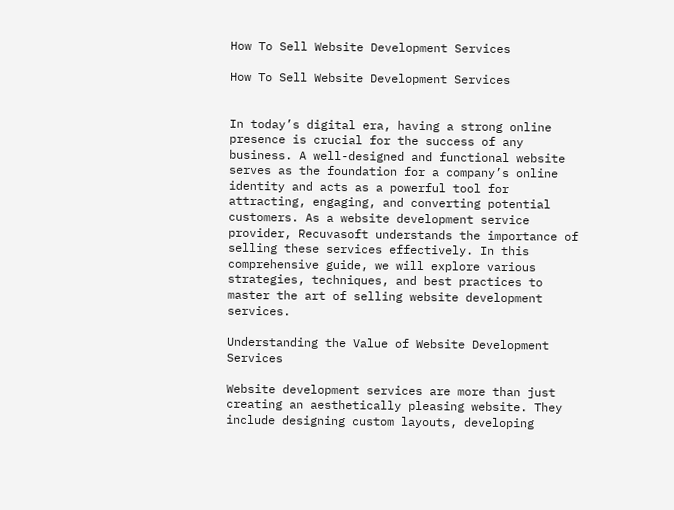How To Sell Website Development Services

How To Sell Website Development Services


In today’s digital era, having a strong online presence is crucial for the success of any business. A well-designed and functional website serves as the foundation for a company’s online identity and acts as a powerful tool for attracting, engaging, and converting potential customers. As a website development service provider, Recuvasoft understands the importance of selling these services effectively. In this comprehensive guide, we will explore various strategies, techniques, and best practices to master the art of selling website development services.

Understanding the Value of Website Development Services

Website development services are more than just creating an aesthetically pleasing website. They include designing custom layouts, developing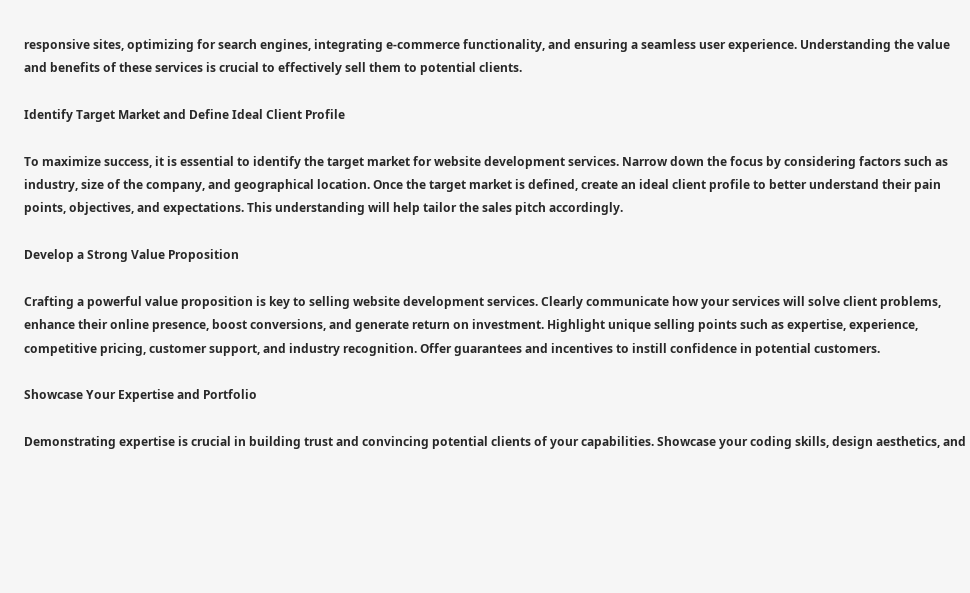responsive sites, optimizing for search engines, integrating e-commerce functionality, and ensuring a seamless user experience. Understanding the value and benefits of these services is crucial to effectively sell them to potential clients.

Identify Target Market and Define Ideal Client Profile

To maximize success, it is essential to identify the target market for website development services. Narrow down the focus by considering factors such as industry, size of the company, and geographical location. Once the target market is defined, create an ideal client profile to better understand their pain points, objectives, and expectations. This understanding will help tailor the sales pitch accordingly.

Develop a Strong Value Proposition

Crafting a powerful value proposition is key to selling website development services. Clearly communicate how your services will solve client problems, enhance their online presence, boost conversions, and generate return on investment. Highlight unique selling points such as expertise, experience, competitive pricing, customer support, and industry recognition. Offer guarantees and incentives to instill confidence in potential customers.

Showcase Your Expertise and Portfolio

Demonstrating expertise is crucial in building trust and convincing potential clients of your capabilities. Showcase your coding skills, design aesthetics, and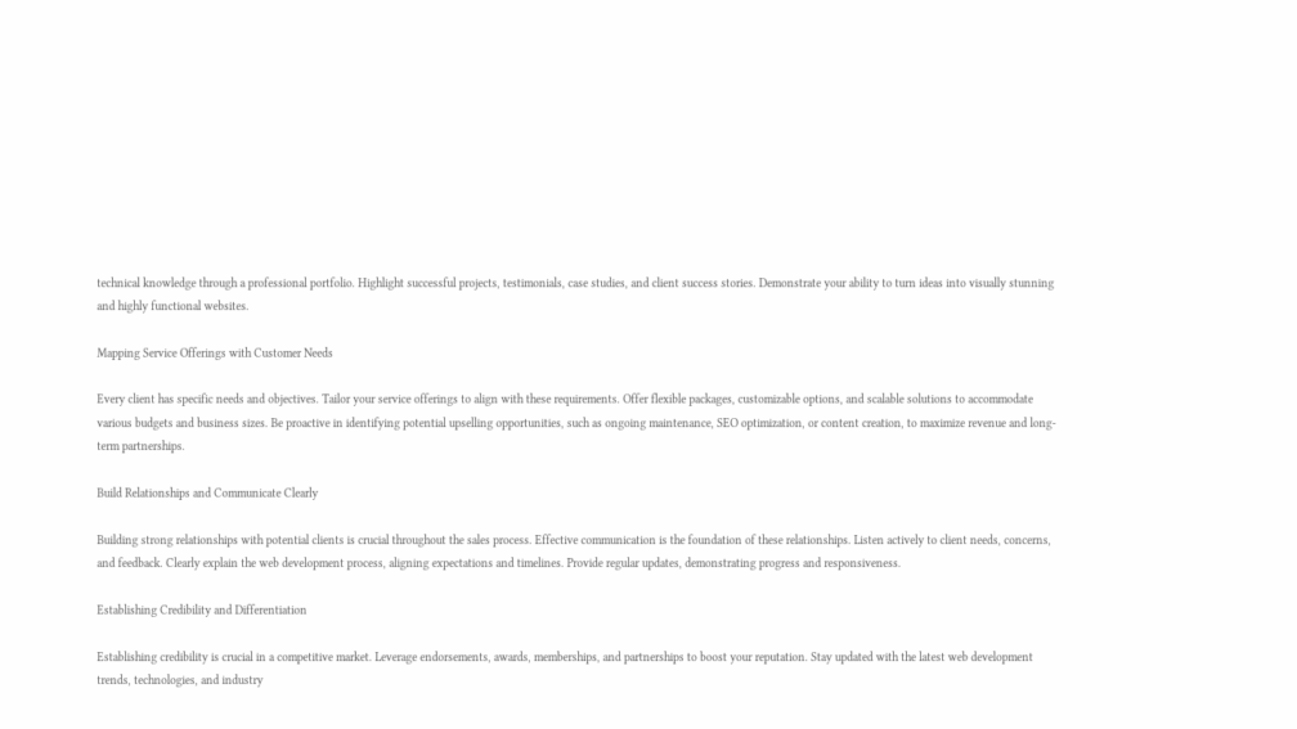technical knowledge through a professional portfolio. Highlight successful projects, testimonials, case studies, and client success stories. Demonstrate your ability to turn ideas into visually stunning and highly functional websites.

Mapping Service Offerings with Customer Needs

Every client has specific needs and objectives. Tailor your service offerings to align with these requirements. Offer flexible packages, customizable options, and scalable solutions to accommodate various budgets and business sizes. Be proactive in identifying potential upselling opportunities, such as ongoing maintenance, SEO optimization, or content creation, to maximize revenue and long-term partnerships.

Build Relationships and Communicate Clearly

Building strong relationships with potential clients is crucial throughout the sales process. Effective communication is the foundation of these relationships. Listen actively to client needs, concerns, and feedback. Clearly explain the web development process, aligning expectations and timelines. Provide regular updates, demonstrating progress and responsiveness.

Establishing Credibility and Differentiation

Establishing credibility is crucial in a competitive market. Leverage endorsements, awards, memberships, and partnerships to boost your reputation. Stay updated with the latest web development trends, technologies, and industry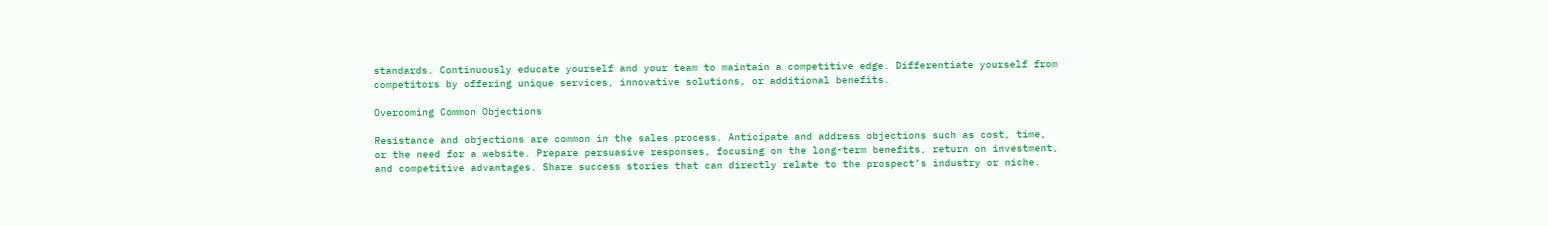standards. Continuously educate yourself and your team to maintain a competitive edge. Differentiate yourself from competitors by offering unique services, innovative solutions, or additional benefits.

Overcoming Common Objections

Resistance and objections are common in the sales process. Anticipate and address objections such as cost, time, or the need for a website. Prepare persuasive responses, focusing on the long-term benefits, return on investment, and competitive advantages. Share success stories that can directly relate to the prospect’s industry or niche.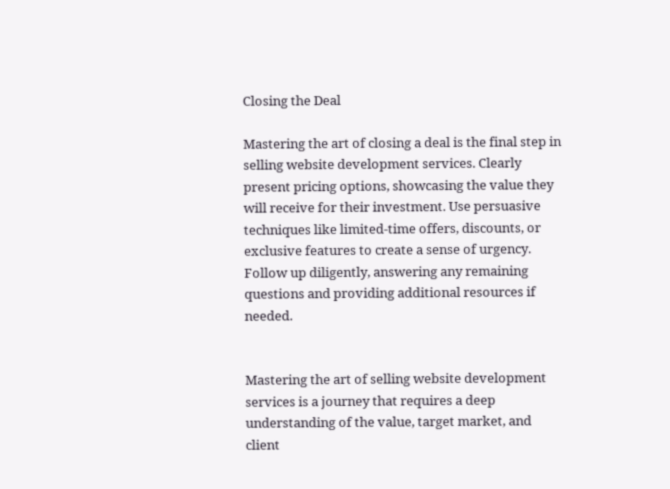Closing the Deal

Mastering the art of closing a deal is the final step in selling website development services. Clearly present pricing options, showcasing the value they will receive for their investment. Use persuasive techniques like limited-time offers, discounts, or exclusive features to create a sense of urgency. Follow up diligently, answering any remaining questions and providing additional resources if needed.


Mastering the art of selling website development services is a journey that requires a deep understanding of the value, target market, and client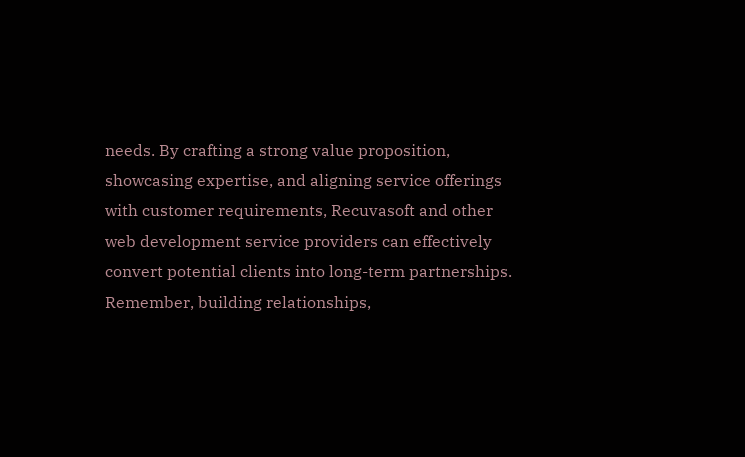needs. By crafting a strong value proposition, showcasing expertise, and aligning service offerings with customer requirements, Recuvasoft and other web development service providers can effectively convert potential clients into long-term partnerships. Remember, building relationships,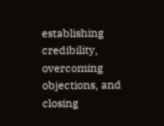establishing credibility, overcoming objections, and closing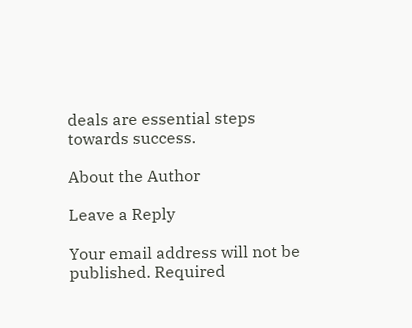deals are essential steps towards success.

About the Author

Leave a Reply

Your email address will not be published. Required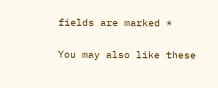fields are marked *

You may also like these